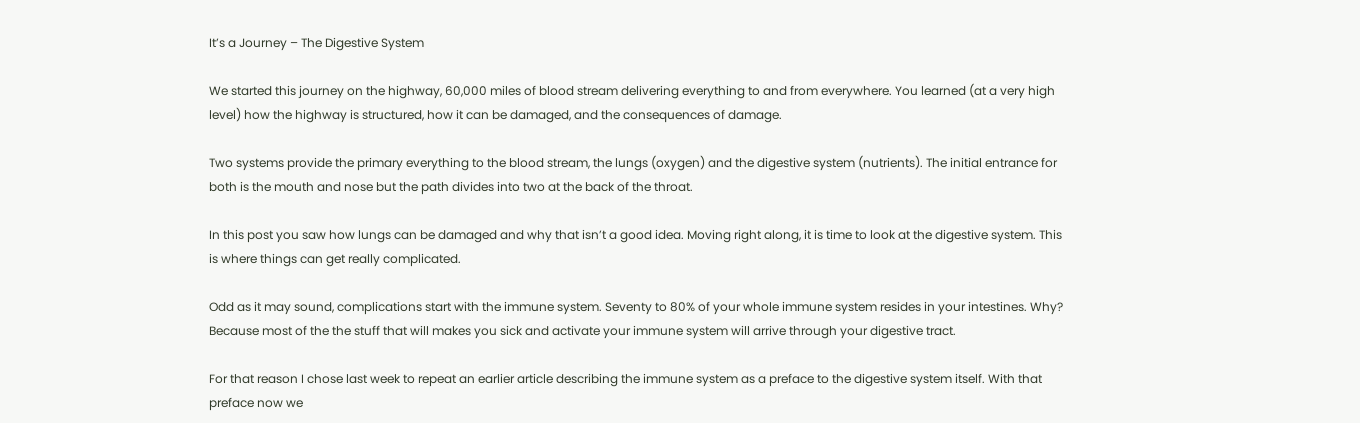It’s a Journey – The Digestive System

We started this journey on the highway, 60,000 miles of blood stream delivering everything to and from everywhere. You learned (at a very high level) how the highway is structured, how it can be damaged, and the consequences of damage.

Two systems provide the primary everything to the blood stream, the lungs (oxygen) and the digestive system (nutrients). The initial entrance for both is the mouth and nose but the path divides into two at the back of the throat.

In this post you saw how lungs can be damaged and why that isn’t a good idea. Moving right along, it is time to look at the digestive system. This is where things can get really complicated.

Odd as it may sound, complications start with the immune system. Seventy to 80% of your whole immune system resides in your intestines. Why? Because most of the the stuff that will makes you sick and activate your immune system will arrive through your digestive tract.

For that reason I chose last week to repeat an earlier article describing the immune system as a preface to the digestive system itself. With that preface now we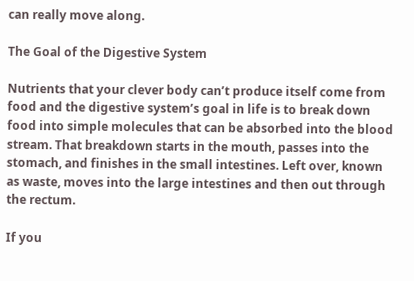can really move along.

The Goal of the Digestive System

Nutrients that your clever body can’t produce itself come from food and the digestive system’s goal in life is to break down food into simple molecules that can be absorbed into the blood stream. That breakdown starts in the mouth, passes into the stomach, and finishes in the small intestines. Left over, known as waste, moves into the large intestines and then out through the rectum.

If you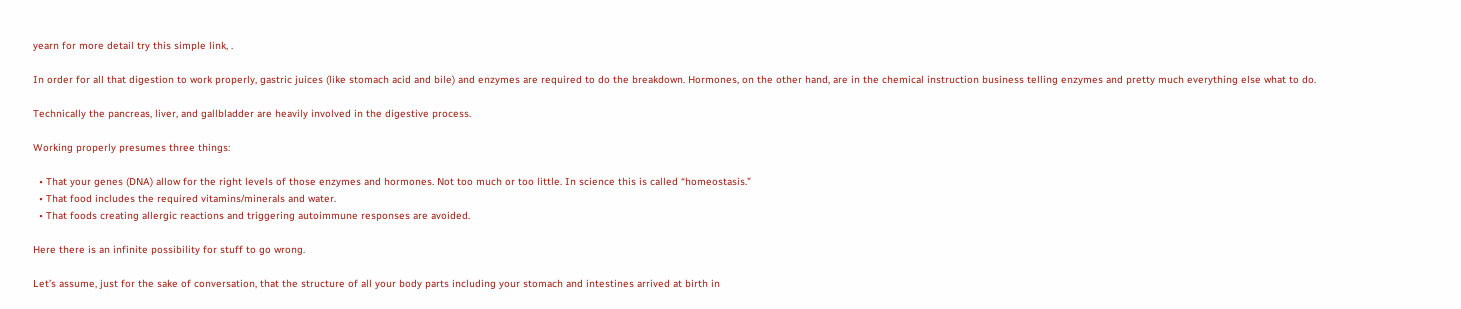yearn for more detail try this simple link, .

In order for all that digestion to work properly, gastric juices (like stomach acid and bile) and enzymes are required to do the breakdown. Hormones, on the other hand, are in the chemical instruction business telling enzymes and pretty much everything else what to do.

Technically the pancreas, liver, and gallbladder are heavily involved in the digestive process.

Working properly presumes three things:

  • That your genes (DNA) allow for the right levels of those enzymes and hormones. Not too much or too little. In science this is called “homeostasis.”
  • That food includes the required vitamins/minerals and water.
  • That foods creating allergic reactions and triggering autoimmune responses are avoided.

Here there is an infinite possibility for stuff to go wrong.

Let’s assume, just for the sake of conversation, that the structure of all your body parts including your stomach and intestines arrived at birth in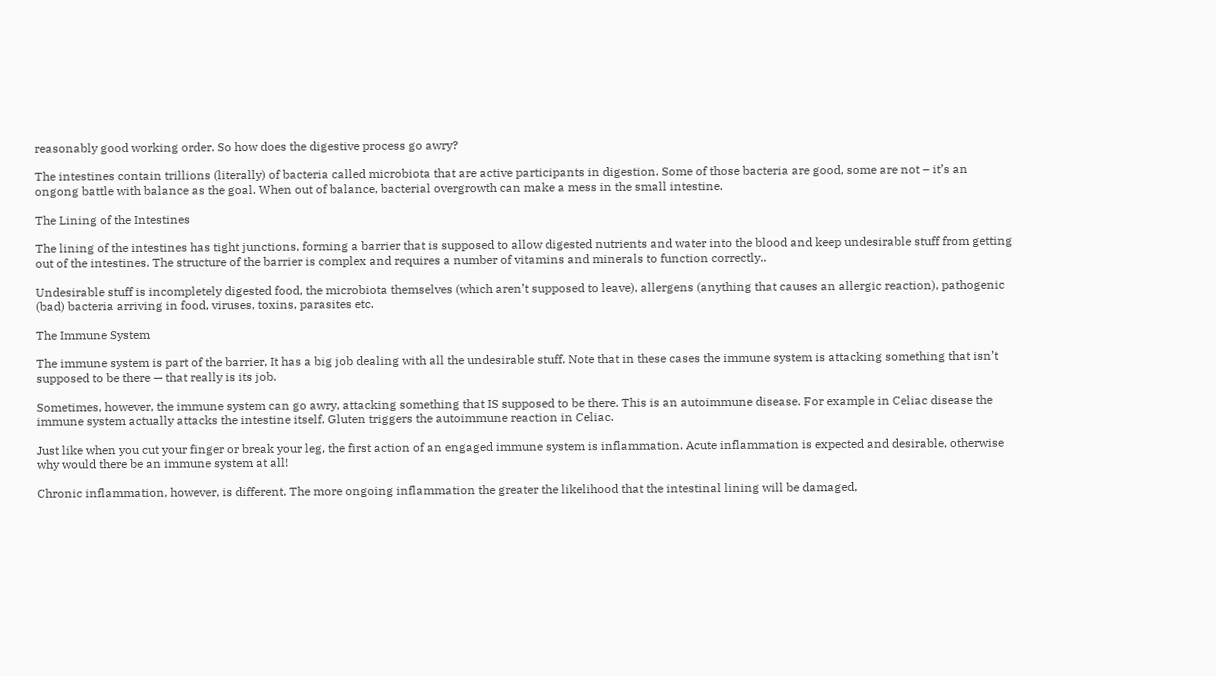reasonably good working order. So how does the digestive process go awry?

The intestines contain trillions (literally) of bacteria called microbiota that are active participants in digestion. Some of those bacteria are good, some are not – it’s an ongong battle with balance as the goal. When out of balance, bacterial overgrowth can make a mess in the small intestine.

The Lining of the Intestines

The lining of the intestines has tight junctions, forming a barrier that is supposed to allow digested nutrients and water into the blood and keep undesirable stuff from getting out of the intestines. The structure of the barrier is complex and requires a number of vitamins and minerals to function correctly..

Undesirable stuff is incompletely digested food, the microbiota themselves (which aren’t supposed to leave), allergens (anything that causes an allergic reaction), pathogenic (bad) bacteria arriving in food, viruses, toxins, parasites etc.

The Immune System

The immune system is part of the barrier, It has a big job dealing with all the undesirable stuff. Note that in these cases the immune system is attacking something that isn’t supposed to be there — that really is its job.

Sometimes, however, the immune system can go awry, attacking something that IS supposed to be there. This is an autoimmune disease. For example in Celiac disease the immune system actually attacks the intestine itself. Gluten triggers the autoimmune reaction in Celiac.

Just like when you cut your finger or break your leg, the first action of an engaged immune system is inflammation. Acute inflammation is expected and desirable, otherwise why would there be an immune system at all!

Chronic inflammation, however, is different. The more ongoing inflammation the greater the likelihood that the intestinal lining will be damaged,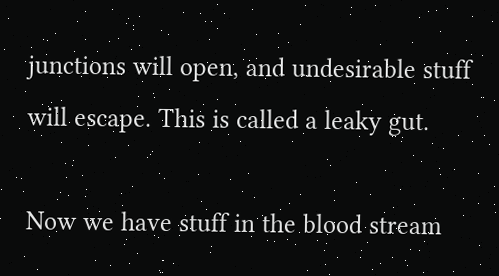junctions will open, and undesirable stuff will escape. This is called a leaky gut.

Now we have stuff in the blood stream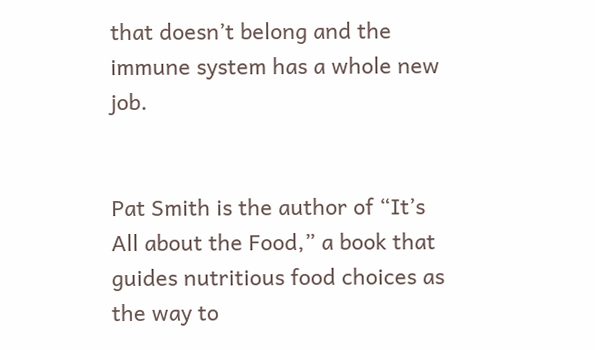that doesn’t belong and the immune system has a whole new job.


Pat Smith is the author of “It’s All about the Food,” a book that guides nutritious food choices as the way to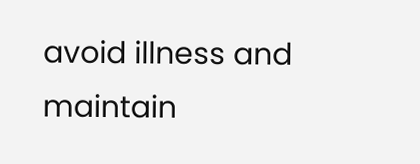avoid illness and maintain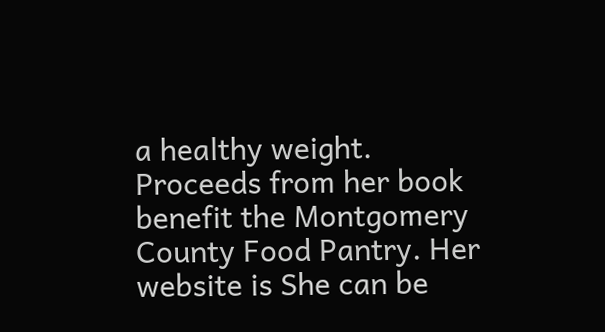a healthy weight. Proceeds from her book benefit the Montgomery County Food Pantry. Her website is She can be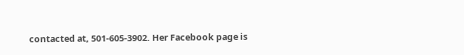contacted at, 501-605-3902. Her Facebook page is